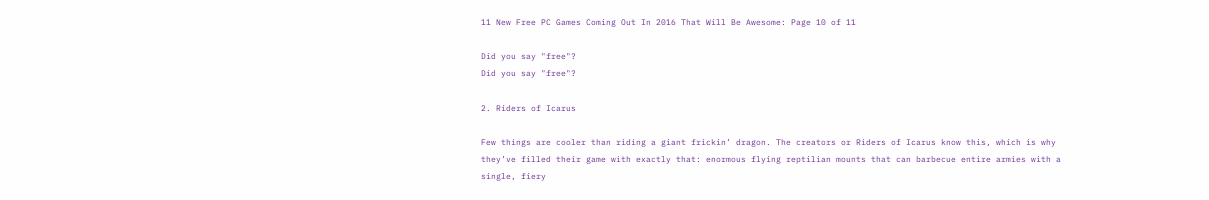11 New Free PC Games Coming Out In 2016 That Will Be Awesome: Page 10 of 11

Did you say "free"?
Did you say "free"?

2. Riders of Icarus

Few things are cooler than riding a giant frickin’ dragon. The creators or Riders of Icarus know this, which is why they’ve filled their game with exactly that: enormous flying reptilian mounts that can barbecue entire armies with a single, fiery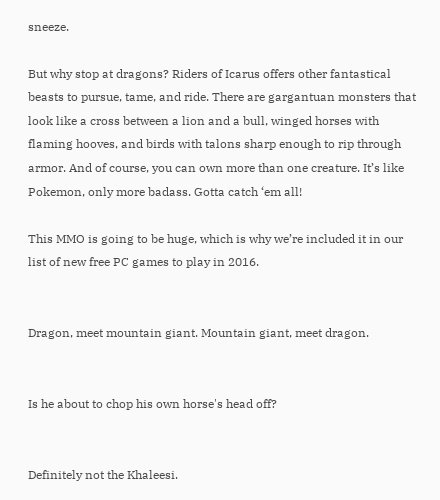sneeze.

But why stop at dragons? Riders of Icarus offers other fantastical beasts to pursue, tame, and ride. There are gargantuan monsters that look like a cross between a lion and a bull, winged horses with flaming hooves, and birds with talons sharp enough to rip through armor. And of course, you can own more than one creature. It’s like Pokemon, only more badass. Gotta catch ‘em all!

This MMO is going to be huge, which is why we’re included it in our list of new free PC games to play in 2016.


Dragon, meet mountain giant. Mountain giant, meet dragon.


Is he about to chop his own horse's head off?


Definitely not the Khaleesi.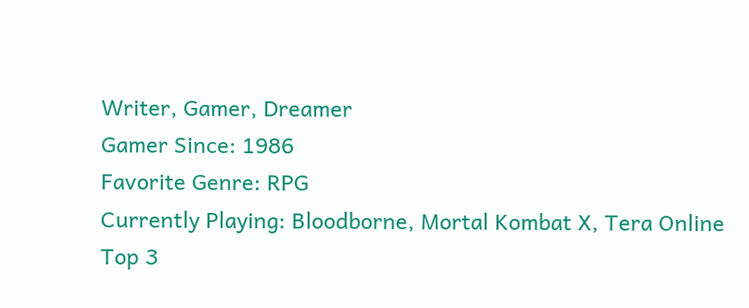Writer, Gamer, Dreamer
Gamer Since: 1986
Favorite Genre: RPG
Currently Playing: Bloodborne, Mortal Kombat X, Tera Online
Top 3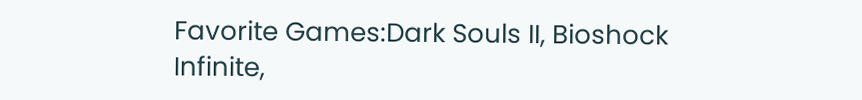Favorite Games:Dark Souls II, Bioshock Infinite,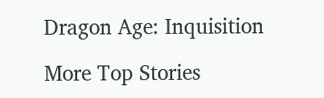Dragon Age: Inquisition

More Top Stories